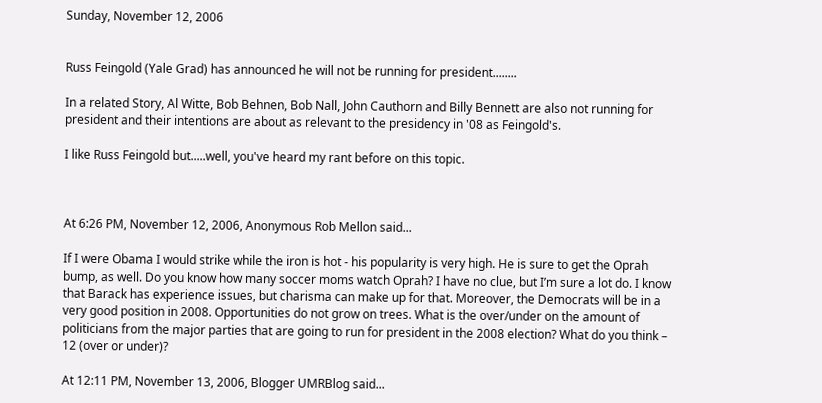Sunday, November 12, 2006


Russ Feingold (Yale Grad) has announced he will not be running for president........

In a related Story, Al Witte, Bob Behnen, Bob Nall, John Cauthorn and Billy Bennett are also not running for president and their intentions are about as relevant to the presidency in '08 as Feingold's.

I like Russ Feingold but.....well, you've heard my rant before on this topic.



At 6:26 PM, November 12, 2006, Anonymous Rob Mellon said...

If I were Obama I would strike while the iron is hot - his popularity is very high. He is sure to get the Oprah bump, as well. Do you know how many soccer moms watch Oprah? I have no clue, but I’m sure a lot do. I know that Barack has experience issues, but charisma can make up for that. Moreover, the Democrats will be in a very good position in 2008. Opportunities do not grow on trees. What is the over/under on the amount of politicians from the major parties that are going to run for president in the 2008 election? What do you think – 12 (over or under)?

At 12:11 PM, November 13, 2006, Blogger UMRBlog said...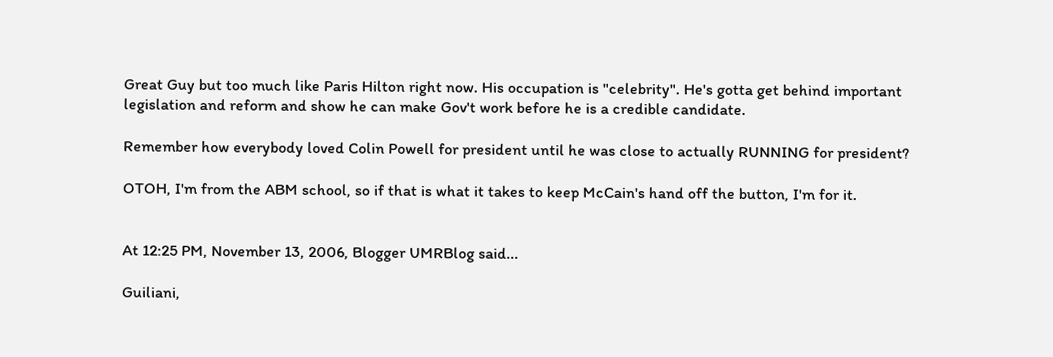Great Guy but too much like Paris Hilton right now. His occupation is "celebrity". He's gotta get behind important legislation and reform and show he can make Gov't work before he is a credible candidate.

Remember how everybody loved Colin Powell for president until he was close to actually RUNNING for president?

OTOH, I'm from the ABM school, so if that is what it takes to keep McCain's hand off the button, I'm for it.


At 12:25 PM, November 13, 2006, Blogger UMRBlog said...

Guiliani,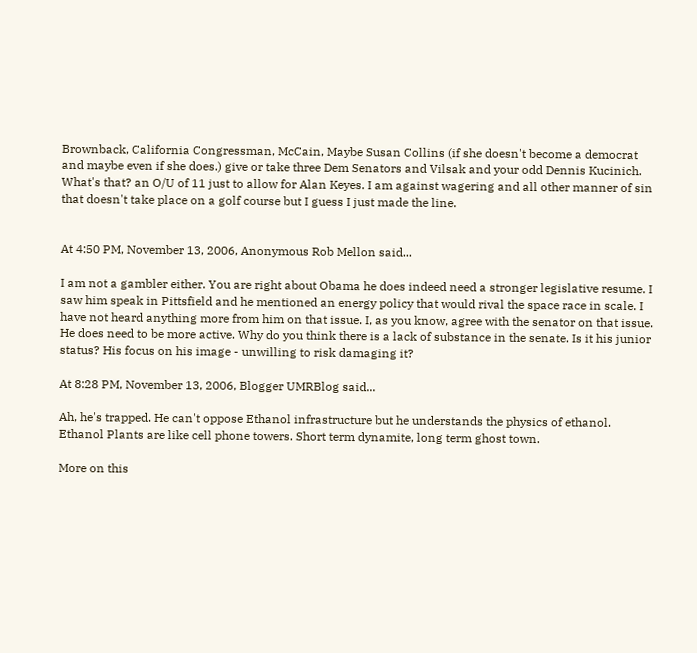Brownback, California Congressman, McCain, Maybe Susan Collins (if she doesn't become a democrat and maybe even if she does.) give or take three Dem Senators and Vilsak and your odd Dennis Kucinich. What's that? an O/U of 11 just to allow for Alan Keyes. I am against wagering and all other manner of sin that doesn't take place on a golf course but I guess I just made the line.


At 4:50 PM, November 13, 2006, Anonymous Rob Mellon said...

I am not a gambler either. You are right about Obama he does indeed need a stronger legislative resume. I saw him speak in Pittsfield and he mentioned an energy policy that would rival the space race in scale. I have not heard anything more from him on that issue. I, as you know, agree with the senator on that issue. He does need to be more active. Why do you think there is a lack of substance in the senate. Is it his junior status? His focus on his image - unwilling to risk damaging it?

At 8:28 PM, November 13, 2006, Blogger UMRBlog said...

Ah, he's trapped. He can't oppose Ethanol infrastructure but he understands the physics of ethanol. Ethanol Plants are like cell phone towers. Short term dynamite, long term ghost town.

More on this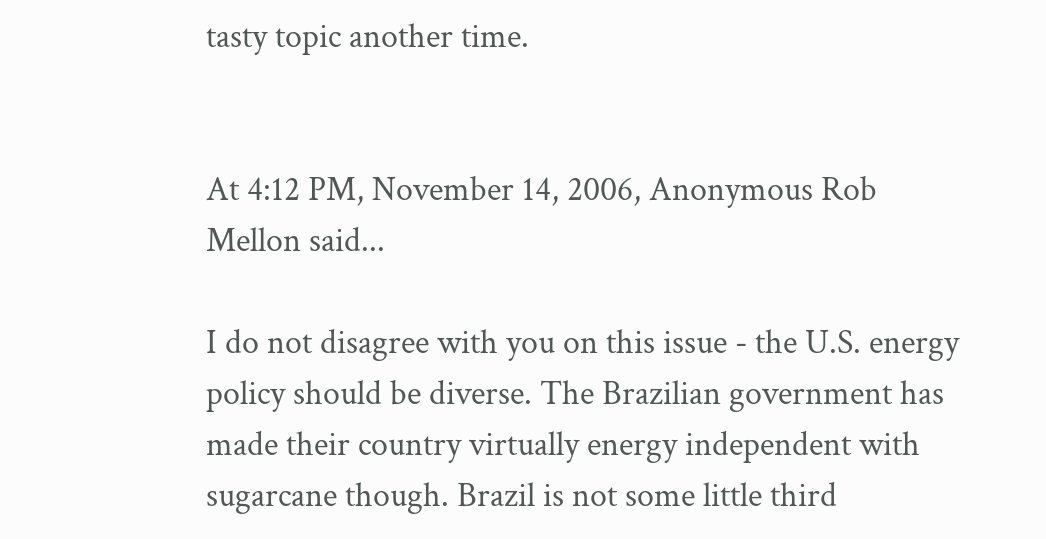tasty topic another time.


At 4:12 PM, November 14, 2006, Anonymous Rob Mellon said...

I do not disagree with you on this issue - the U.S. energy policy should be diverse. The Brazilian government has made their country virtually energy independent with sugarcane though. Brazil is not some little third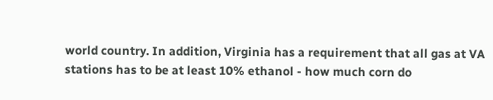world country. In addition, Virginia has a requirement that all gas at VA stations has to be at least 10% ethanol - how much corn do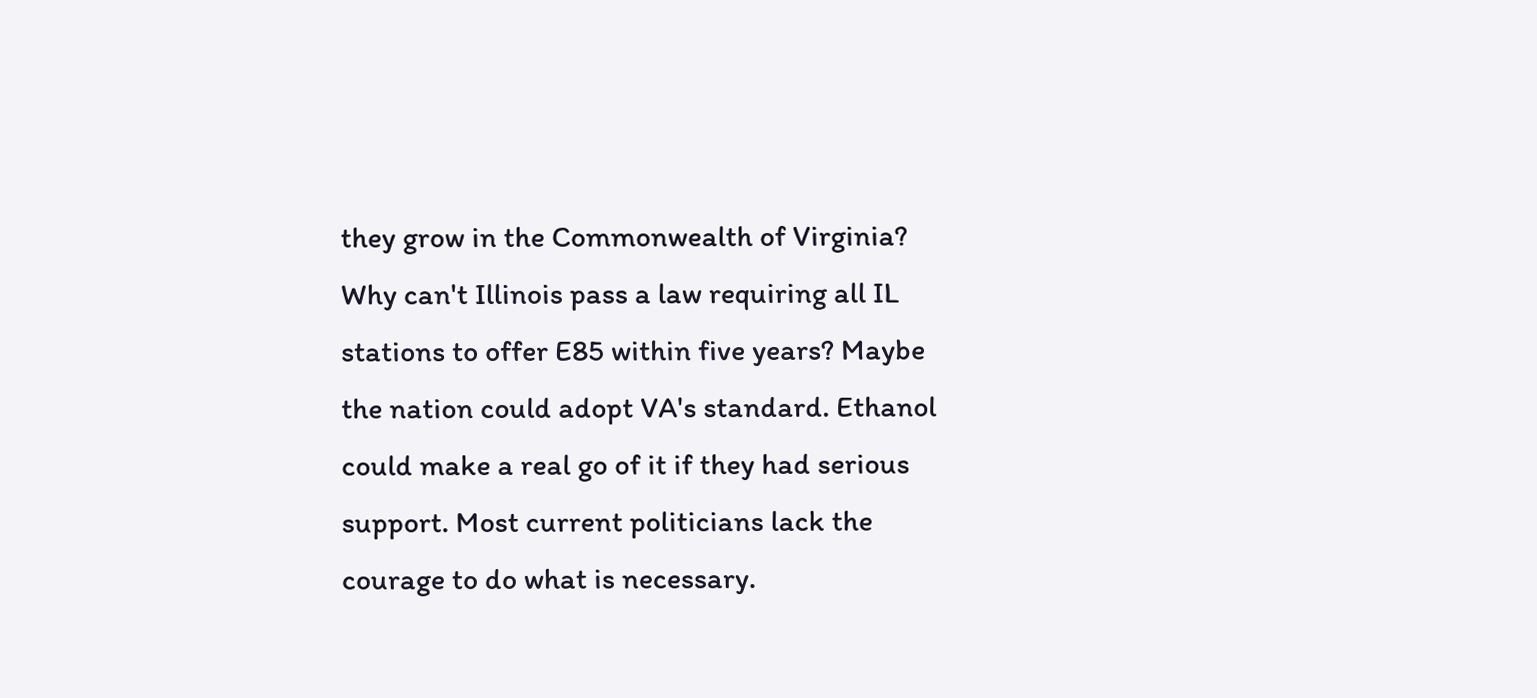they grow in the Commonwealth of Virginia? Why can't Illinois pass a law requiring all IL stations to offer E85 within five years? Maybe the nation could adopt VA's standard. Ethanol could make a real go of it if they had serious support. Most current politicians lack the courage to do what is necessary.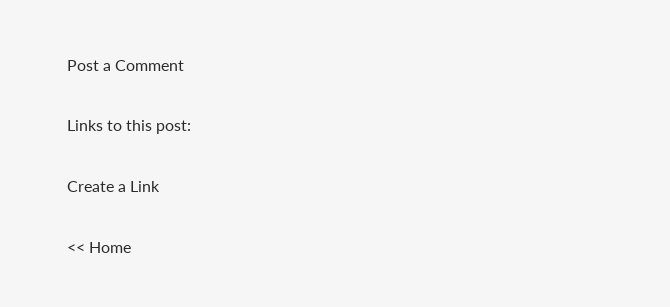Post a Comment

Links to this post:

Create a Link

<< Home